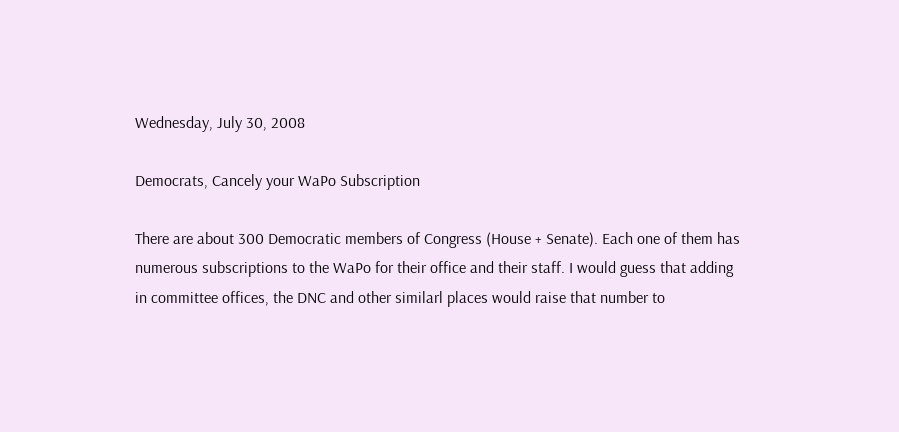Wednesday, July 30, 2008

Democrats, Cancely your WaPo Subscription

There are about 300 Democratic members of Congress (House + Senate). Each one of them has numerous subscriptions to the WaPo for their office and their staff. I would guess that adding in committee offices, the DNC and other similarl places would raise that number to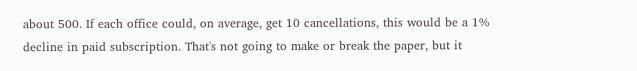about 500. If each office could, on average, get 10 cancellations, this would be a 1% decline in paid subscription. That's not going to make or break the paper, but it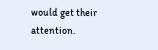would get their attention.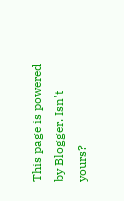This page is powered by Blogger. Isn't yours?